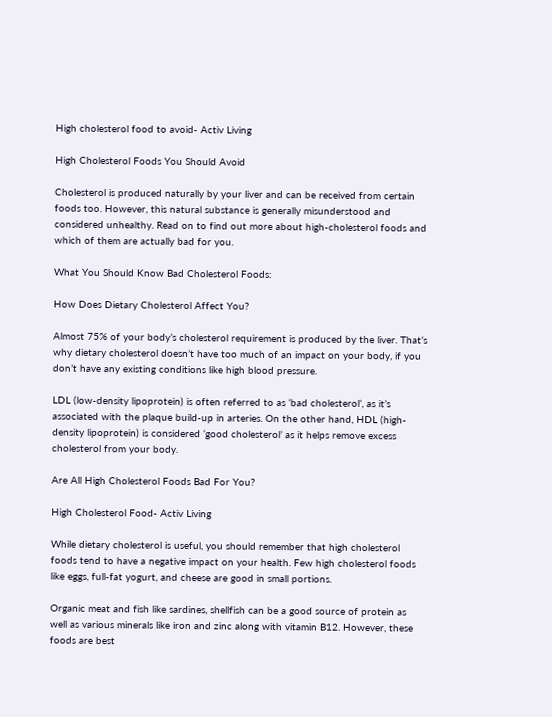High cholesterol food to avoid- Activ Living

High Cholesterol Foods You Should Avoid

Cholesterol is produced naturally by your liver and can be received from certain foods too. However, this natural substance is generally misunderstood and considered unhealthy. Read on to find out more about high-cholesterol foods and which of them are actually bad for you.

What You Should Know Bad Cholesterol Foods:

How Does Dietary Cholesterol Affect You?

Almost 75% of your body’s cholesterol requirement is produced by the liver. That’s why dietary cholesterol doesn’t have too much of an impact on your body, if you don’t have any existing conditions like high blood pressure.

LDL (low-density lipoprotein) is often referred to as ‘bad cholesterol’, as it’s associated with the plaque build-up in arteries. On the other hand, HDL (high-density lipoprotein) is considered ‘good cholesterol’ as it helps remove excess cholesterol from your body.

Are All High Cholesterol Foods Bad For You?

High Cholesterol Food- Activ Living

While dietary cholesterol is useful, you should remember that high cholesterol foods tend to have a negative impact on your health. Few high cholesterol foods like eggs, full-fat yogurt, and cheese are good in small portions.

Organic meat and fish like sardines, shellfish can be a good source of protein as well as various minerals like iron and zinc along with vitamin B12. However, these foods are best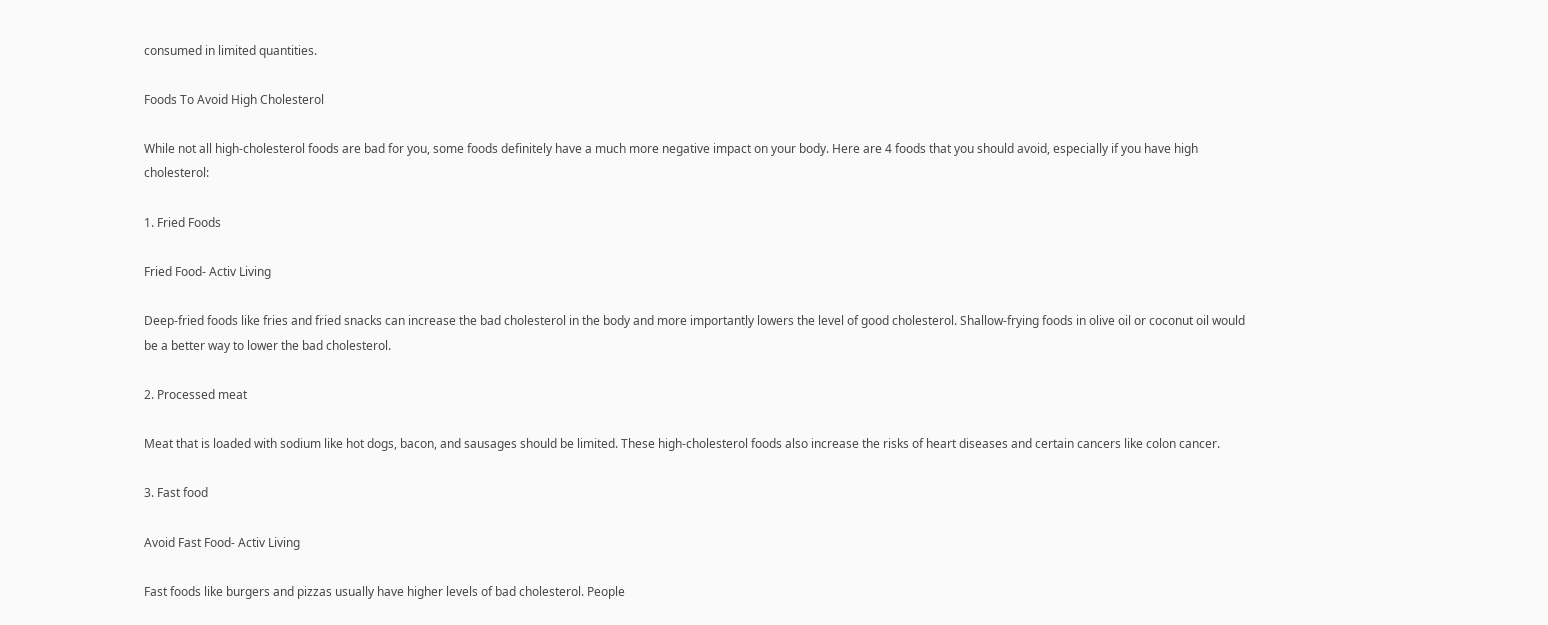consumed in limited quantities.

Foods To Avoid High Cholesterol

While not all high-cholesterol foods are bad for you, some foods definitely have a much more negative impact on your body. Here are 4 foods that you should avoid, especially if you have high cholesterol:

1. Fried Foods

Fried Food- Activ Living

Deep-fried foods like fries and fried snacks can increase the bad cholesterol in the body and more importantly lowers the level of good cholesterol. Shallow-frying foods in olive oil or coconut oil would be a better way to lower the bad cholesterol.

2. Processed meat

Meat that is loaded with sodium like hot dogs, bacon, and sausages should be limited. These high-cholesterol foods also increase the risks of heart diseases and certain cancers like colon cancer.

3. Fast food

Avoid Fast Food- Activ Living

Fast foods like burgers and pizzas usually have higher levels of bad cholesterol. People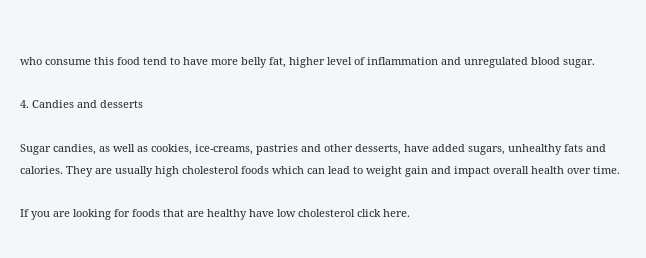who consume this food tend to have more belly fat, higher level of inflammation and unregulated blood sugar.

4. Candies and desserts

Sugar candies, as well as cookies, ice-creams, pastries and other desserts, have added sugars, unhealthy fats and calories. They are usually high cholesterol foods which can lead to weight gain and impact overall health over time.

If you are looking for foods that are healthy have low cholesterol click here.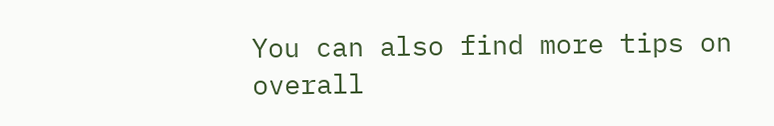You can also find more tips on overall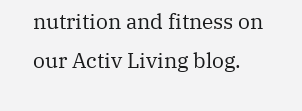nutrition and fitness on our Activ Living blog.